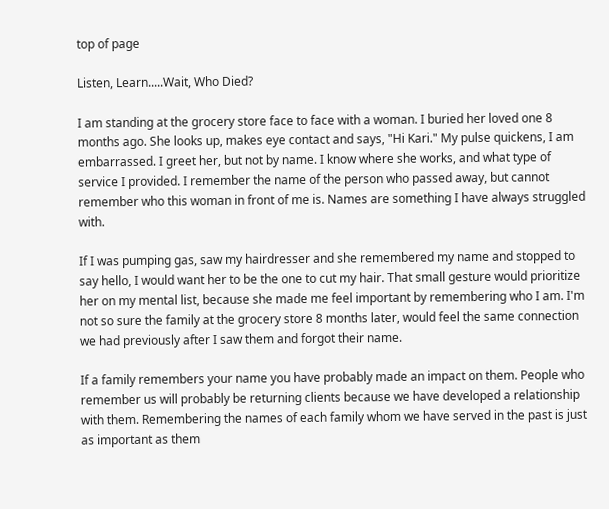top of page

Listen, Learn.....Wait, Who Died?

I am standing at the grocery store face to face with a woman. I buried her loved one 8 months ago. She looks up, makes eye contact and says, "Hi Kari." My pulse quickens, I am embarrassed. I greet her, but not by name. I know where she works, and what type of service I provided. I remember the name of the person who passed away, but cannot remember who this woman in front of me is. Names are something I have always struggled with.

If I was pumping gas, saw my hairdresser and she remembered my name and stopped to say hello, I would want her to be the one to cut my hair. That small gesture would prioritize her on my mental list, because she made me feel important by remembering who I am. I'm not so sure the family at the grocery store 8 months later, would feel the same connection we had previously after I saw them and forgot their name.

If a family remembers your name you have probably made an impact on them. People who remember us will probably be returning clients because we have developed a relationship with them. Remembering the names of each family whom we have served in the past is just as important as them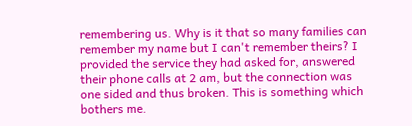remembering us. Why is it that so many families can remember my name but I can't remember theirs? I provided the service they had asked for, answered their phone calls at 2 am, but the connection was one sided and thus broken. This is something which bothers me.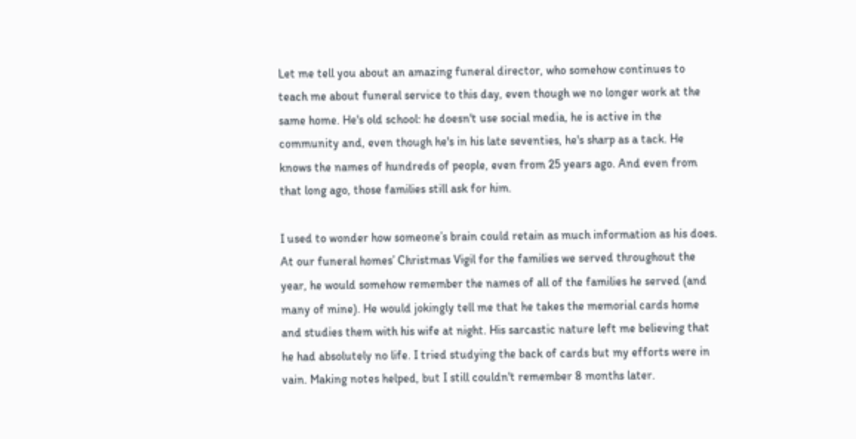Let me tell you about an amazing funeral director, who somehow continues to teach me about funeral service to this day, even though we no longer work at the same home. He's old school: he doesn't use social media, he is active in the community and, even though he's in his late seventies, he's sharp as a tack. He knows the names of hundreds of people, even from 25 years ago. And even from that long ago, those families still ask for him.

I used to wonder how someone’s brain could retain as much information as his does. At our funeral homes’ Christmas Vigil for the families we served throughout the year, he would somehow remember the names of all of the families he served (and many of mine). He would jokingly tell me that he takes the memorial cards home and studies them with his wife at night. His sarcastic nature left me believing that he had absolutely no life. I tried studying the back of cards but my efforts were in vain. Making notes helped, but I still couldn't remember 8 months later.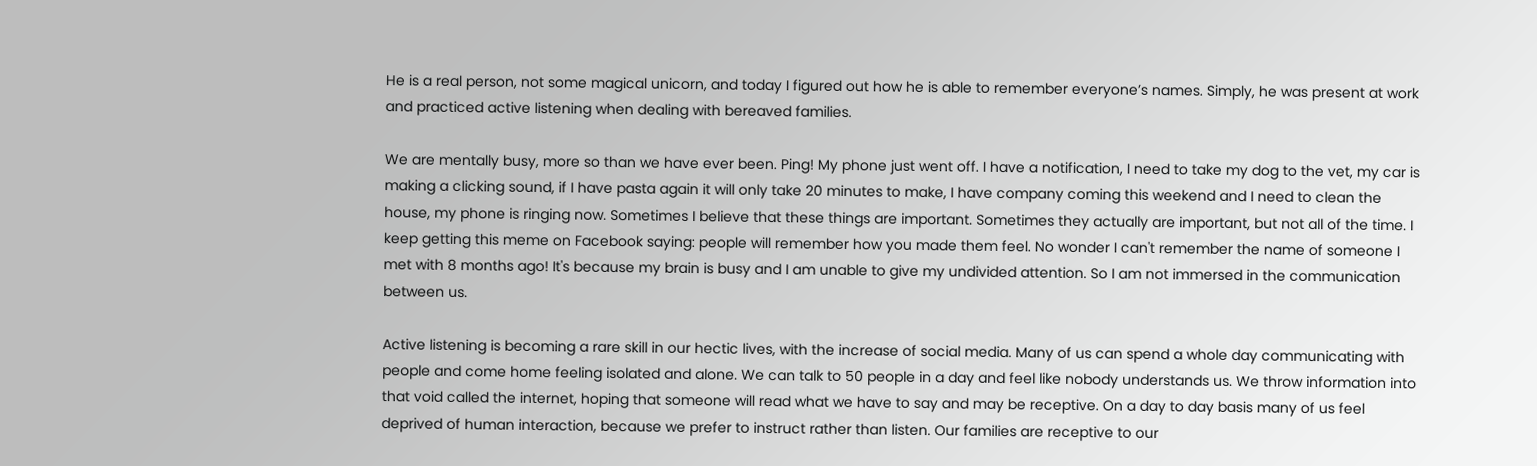He is a real person, not some magical unicorn, and today I figured out how he is able to remember everyone’s names. Simply, he was present at work and practiced active listening when dealing with bereaved families.

We are mentally busy, more so than we have ever been. Ping! My phone just went off. I have a notification, I need to take my dog to the vet, my car is making a clicking sound, if I have pasta again it will only take 20 minutes to make, I have company coming this weekend and I need to clean the house, my phone is ringing now. Sometimes I believe that these things are important. Sometimes they actually are important, but not all of the time. I keep getting this meme on Facebook saying: people will remember how you made them feel. No wonder I can't remember the name of someone I met with 8 months ago! It's because my brain is busy and I am unable to give my undivided attention. So I am not immersed in the communication between us.

Active listening is becoming a rare skill in our hectic lives, with the increase of social media. Many of us can spend a whole day communicating with people and come home feeling isolated and alone. We can talk to 50 people in a day and feel like nobody understands us. We throw information into that void called the internet, hoping that someone will read what we have to say and may be receptive. On a day to day basis many of us feel deprived of human interaction, because we prefer to instruct rather than listen. Our families are receptive to our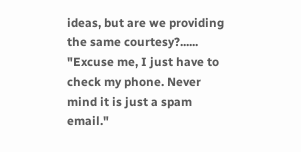ideas, but are we providing the same courtesy?...... "Excuse me, I just have to check my phone. Never mind it is just a spam email."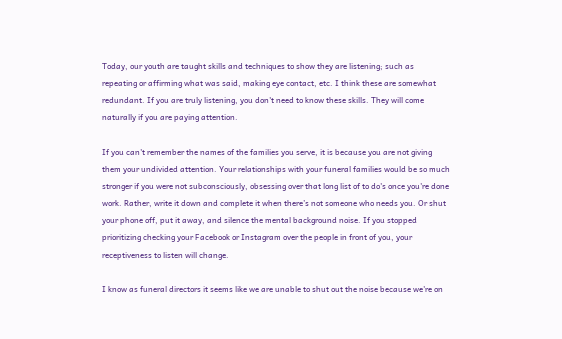Today, our youth are taught skills and techniques to show they are listening; such as repeating or affirming what was said, making eye contact, etc. I think these are somewhat redundant. If you are truly listening, you don't need to know these skills. They will come naturally if you are paying attention.

If you can't remember the names of the families you serve, it is because you are not giving them your undivided attention. Your relationships with your funeral families would be so much stronger if you were not subconsciously, obsessing over that long list of to do's once you're done work. Rather, write it down and complete it when there’s not someone who needs you. Or shut your phone off, put it away, and silence the mental background noise. If you stopped prioritizing checking your Facebook or Instagram over the people in front of you, your receptiveness to listen will change.

I know as funeral directors it seems like we are unable to shut out the noise because we're on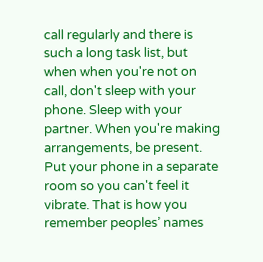call regularly and there is such a long task list, but when when you're not on call, don't sleep with your phone. Sleep with your partner. When you're making arrangements, be present. Put your phone in a separate room so you can't feel it vibrate. That is how you remember peoples’ names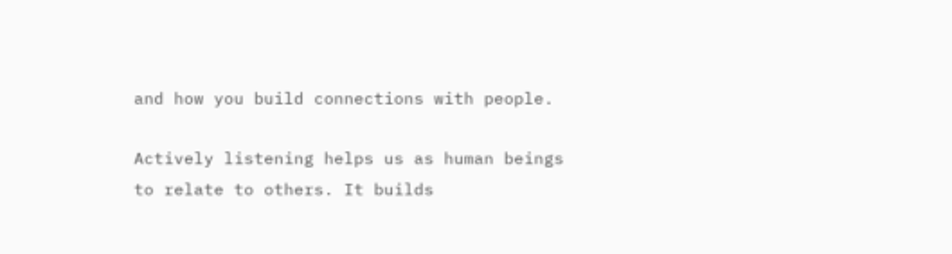and how you build connections with people.

Actively listening helps us as human beings to relate to others. It builds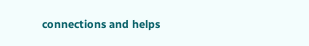connections and helps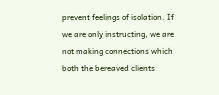prevent feelings of isolation. If we are only instructing, we are not making connections which both the bereaved clients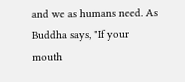and we as humans need. As Buddha says, "If your mouth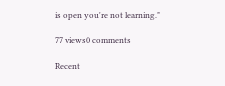is open you're not learning."

77 views0 comments

Recent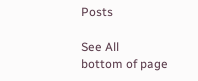Posts

See All
bottom of page